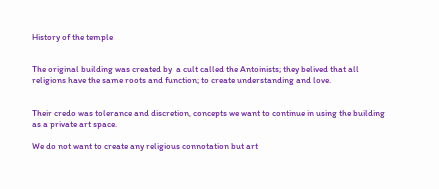History of the temple


The original building was created by  a cult called the Antoinists; they belived that all religions have the same roots and function; to create understanding and love.


Their credo was tolerance and discretion, concepts we want to continue in using the building as a private art space.

We do not want to create any religious connotation but art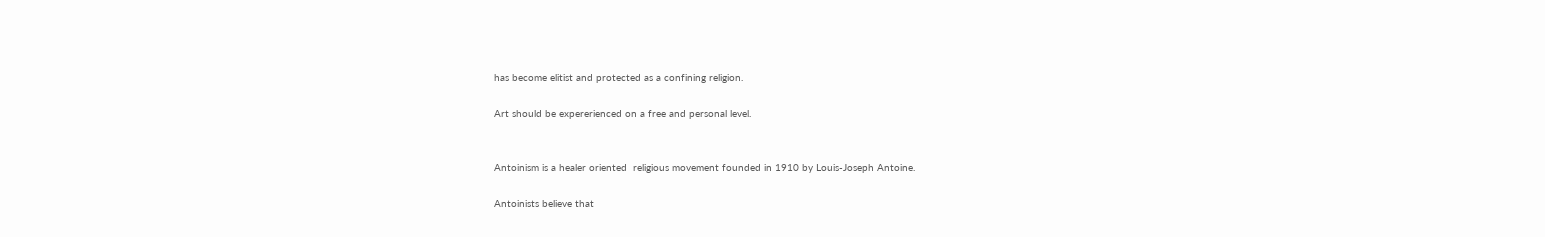has become elitist and protected as a confining religion.

Art should be expererienced on a free and personal level.


Antoinism is a healer oriented  religious movement founded in 1910 by Louis-Joseph Antoine.

Antoinists believe that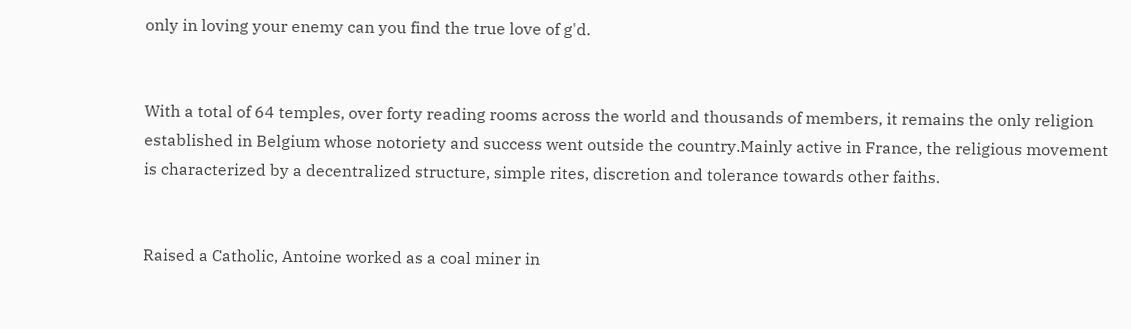only in loving your enemy can you find the true love of g'd.


With a total of 64 temples, over forty reading rooms across the world and thousands of members, it remains the only religion established in Belgium whose notoriety and success went outside the country.Mainly active in France, the religious movement is characterized by a decentralized structure, simple rites, discretion and tolerance towards other faiths.


Raised a Catholic, Antoine worked as a coal miner in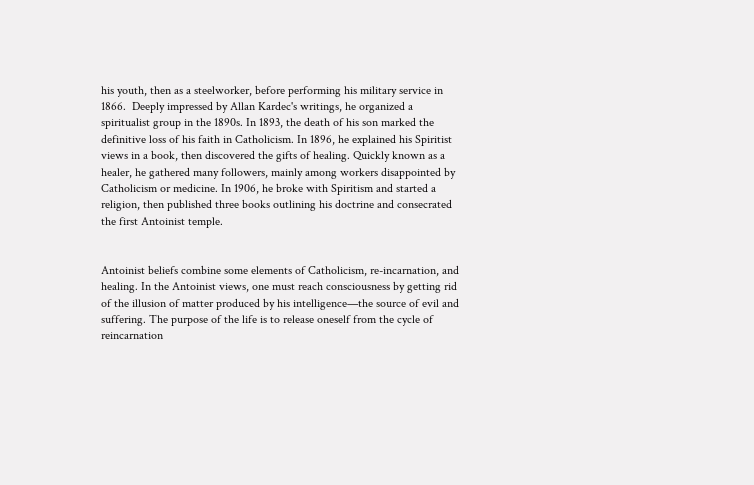his youth, then as a steelworker, before performing his military service in 1866.  Deeply impressed by Allan Kardec's writings, he organized a spiritualist group in the 1890s. In 1893, the death of his son marked the definitive loss of his faith in Catholicism. In 1896, he explained his Spiritist views in a book, then discovered the gifts of healing. Quickly known as a healer, he gathered many followers, mainly among workers disappointed by Catholicism or medicine. In 1906, he broke with Spiritism and started a religion, then published three books outlining his doctrine and consecrated the first Antoinist temple.


Antoinist beliefs combine some elements of Catholicism, re-incarnation, and healing. In the Antoinist views, one must reach consciousness by getting rid of the illusion of matter produced by his intelligence—the source of evil and suffering. The purpose of the life is to release oneself from the cycle of reincarnation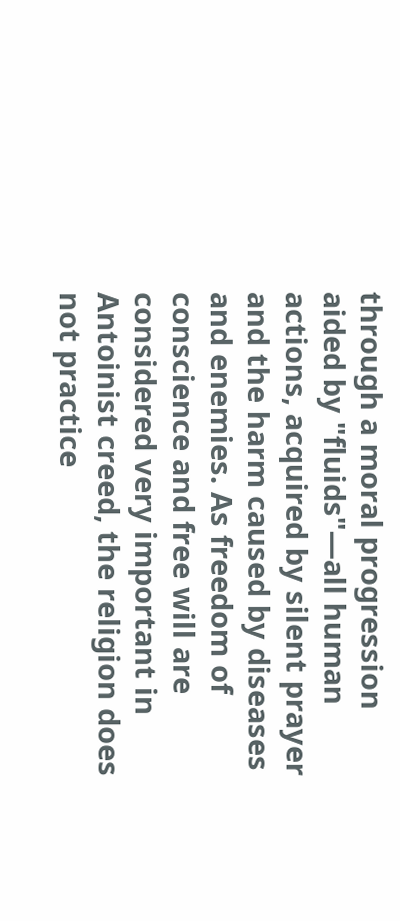through a moral progression aided by "fluids"—all human actions, acquired by silent prayer and the harm caused by diseases and enemies. As freedom of conscience and free will are considered very important in Antoinist creed, the religion does not practice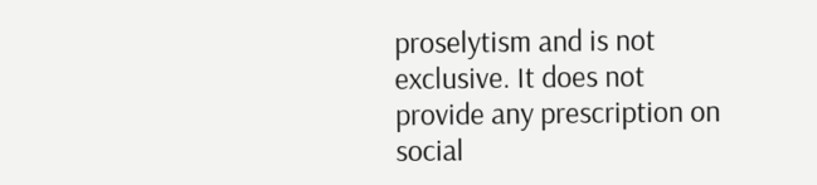proselytism and is not exclusive. It does not provide any prescription on social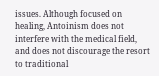issues. Although focused on healing, Antoinism does not interfere with the medical field, and does not discourage the resort to traditional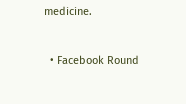medicine.


  • Facebook Round